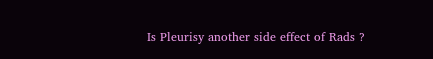Is Pleurisy another side effect of Rads ?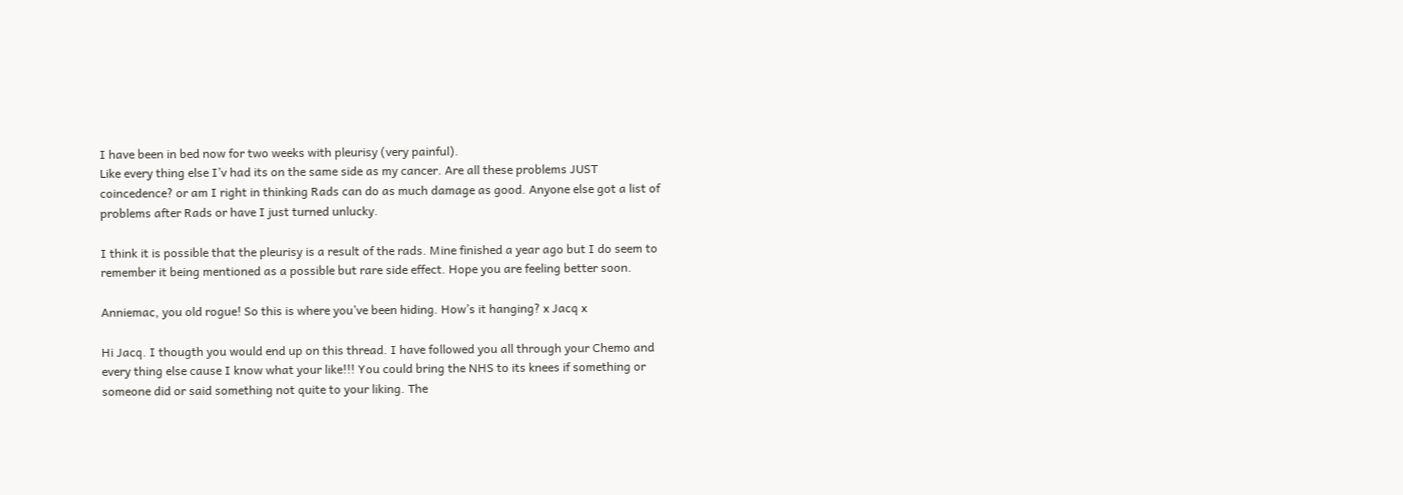I have been in bed now for two weeks with pleurisy (very painful).
Like every thing else I’v had its on the same side as my cancer. Are all these problems JUST coincedence? or am I right in thinking Rads can do as much damage as good. Anyone else got a list of problems after Rads or have I just turned unlucky.

I think it is possible that the pleurisy is a result of the rads. Mine finished a year ago but I do seem to remember it being mentioned as a possible but rare side effect. Hope you are feeling better soon.

Anniemac, you old rogue! So this is where you’ve been hiding. How’s it hanging? x Jacq x

Hi Jacq. I thougth you would end up on this thread. I have followed you all through your Chemo and every thing else cause I know what your like!!! You could bring the NHS to its knees if something or someone did or said something not quite to your liking. The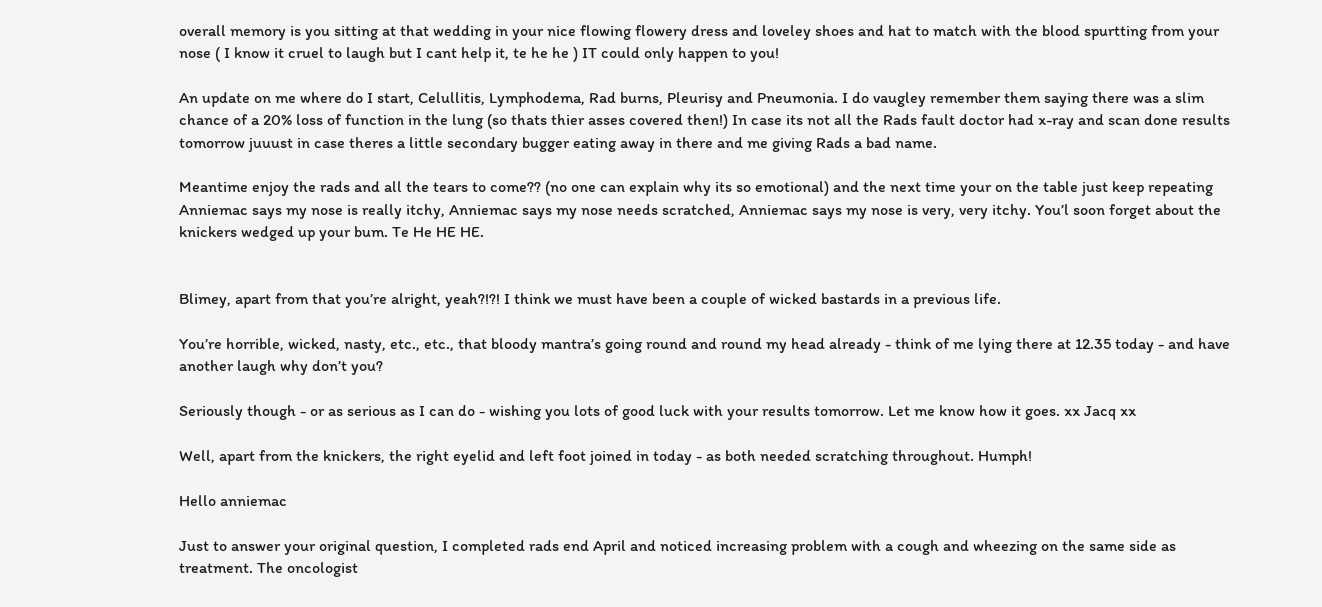overall memory is you sitting at that wedding in your nice flowing flowery dress and loveley shoes and hat to match with the blood spurtting from your nose ( I know it cruel to laugh but I cant help it, te he he ) IT could only happen to you!

An update on me where do I start, Celullitis, Lymphodema, Rad burns, Pleurisy and Pneumonia. I do vaugley remember them saying there was a slim chance of a 20% loss of function in the lung (so thats thier asses covered then!) In case its not all the Rads fault doctor had x-ray and scan done results tomorrow juuust in case theres a little secondary bugger eating away in there and me giving Rads a bad name.

Meantime enjoy the rads and all the tears to come?? (no one can explain why its so emotional) and the next time your on the table just keep repeating Anniemac says my nose is really itchy, Anniemac says my nose needs scratched, Anniemac says my nose is very, very itchy. You’l soon forget about the knickers wedged up your bum. Te He HE HE.


Blimey, apart from that you’re alright, yeah?!?! I think we must have been a couple of wicked bastards in a previous life.

You’re horrible, wicked, nasty, etc., etc., that bloody mantra’s going round and round my head already - think of me lying there at 12.35 today - and have another laugh why don’t you?

Seriously though - or as serious as I can do - wishing you lots of good luck with your results tomorrow. Let me know how it goes. xx Jacq xx

Well, apart from the knickers, the right eyelid and left foot joined in today - as both needed scratching throughout. Humph!

Hello anniemac

Just to answer your original question, I completed rads end April and noticed increasing problem with a cough and wheezing on the same side as treatment. The oncologist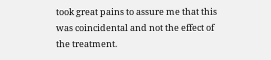took great pains to assure me that this was coincidental and not the effect of the treatment.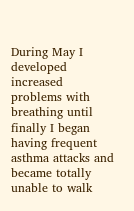During May I developed increased problems with breathing until finally I began having frequent asthma attacks and became totally unable to walk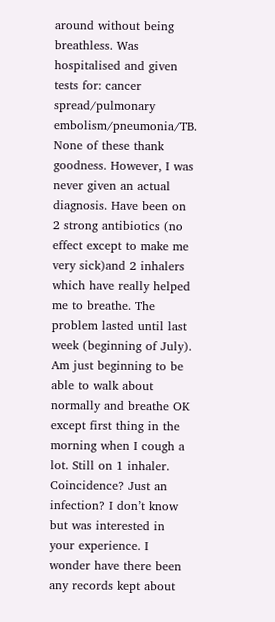around without being breathless. Was hospitalised and given tests for: cancer spread/pulmonary embolism/pneumonia/TB. None of these thank goodness. However, I was never given an actual diagnosis. Have been on 2 strong antibiotics (no effect except to make me very sick)and 2 inhalers which have really helped me to breathe. The problem lasted until last week (beginning of July). Am just beginning to be able to walk about normally and breathe OK except first thing in the morning when I cough a lot. Still on 1 inhaler.
Coincidence? Just an infection? I don’t know but was interested in your experience. I wonder have there been any records kept about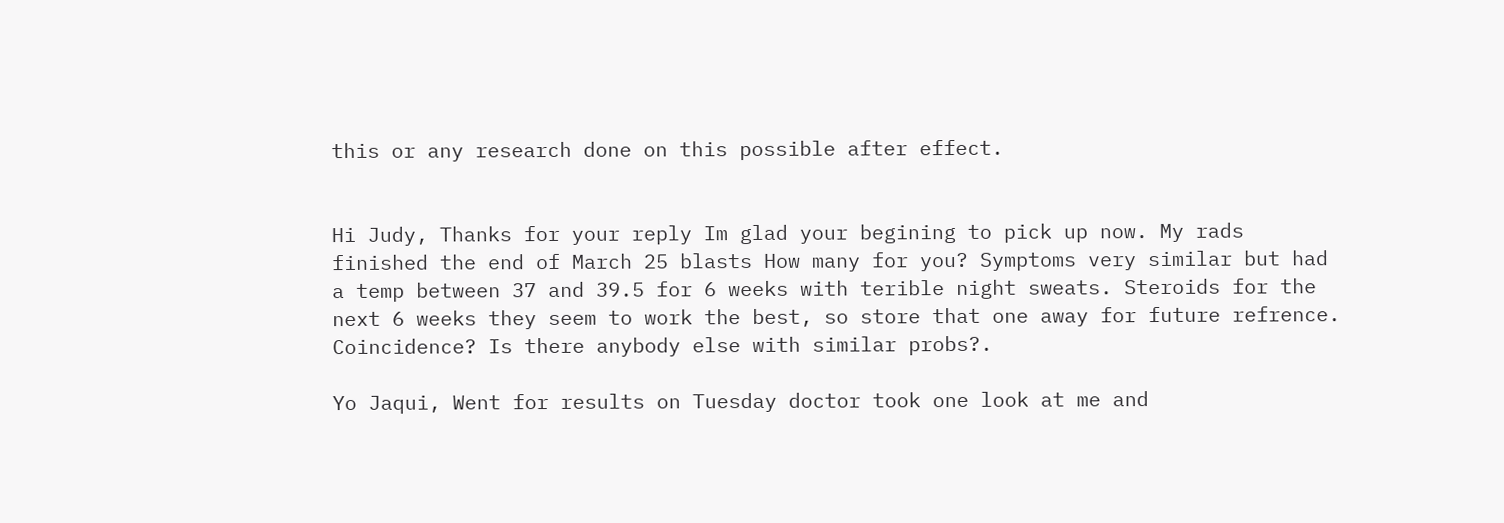this or any research done on this possible after effect.


Hi Judy, Thanks for your reply Im glad your begining to pick up now. My rads finished the end of March 25 blasts How many for you? Symptoms very similar but had a temp between 37 and 39.5 for 6 weeks with terible night sweats. Steroids for the next 6 weeks they seem to work the best, so store that one away for future refrence. Coincidence? Is there anybody else with similar probs?.

Yo Jaqui, Went for results on Tuesday doctor took one look at me and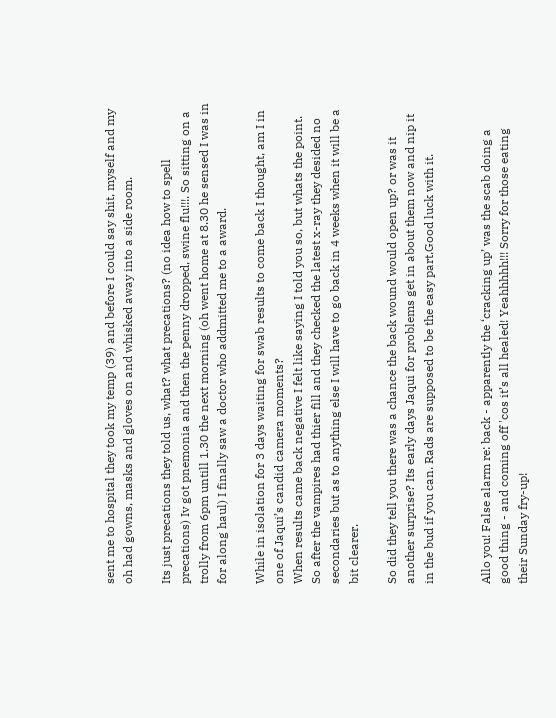sent me to hospital they took my temp (39) and before I could say shit, myself and my oh had gowns, masks and gloves on and whisked away into a side room.

Its just precations they told us, what? what precations? (no idea how to spell precations) Iv got pnemonia and then the penny dropped, swine flu!!!. So sitting on a trolly from 6pm untill 1.30 the next morning (oh went home at 8.30 he sensed I was in for along haul) I finally saw a doctor who addmitted me to a award.

While in isolation for 3 days waiting for swab results to come back I thought, am I in one of Jaqui’s candid camera moments?
When results came back negative I felt like saying I told you so, but whats the point. So after the vampires had thier fill and they checked the latest x-ray they desided no secondaries but as to anything else I will have to go back in 4 weeks when it will be a bit clearer.

So did they tell you there was a chance the back wound would open up? or was it another surprise? Its early days Jaqui for problems get in about them now and nip it in the bud if you can. Rads are supposed to be the easy part.Good luck with it.


Allo you! False alarm re: back - apparently the ‘cracking up’ was the scab doing a good thing - and coming off 'cos it’s all healed! Yeahhhhh!!! Sorry for those eating their Sunday fry-up!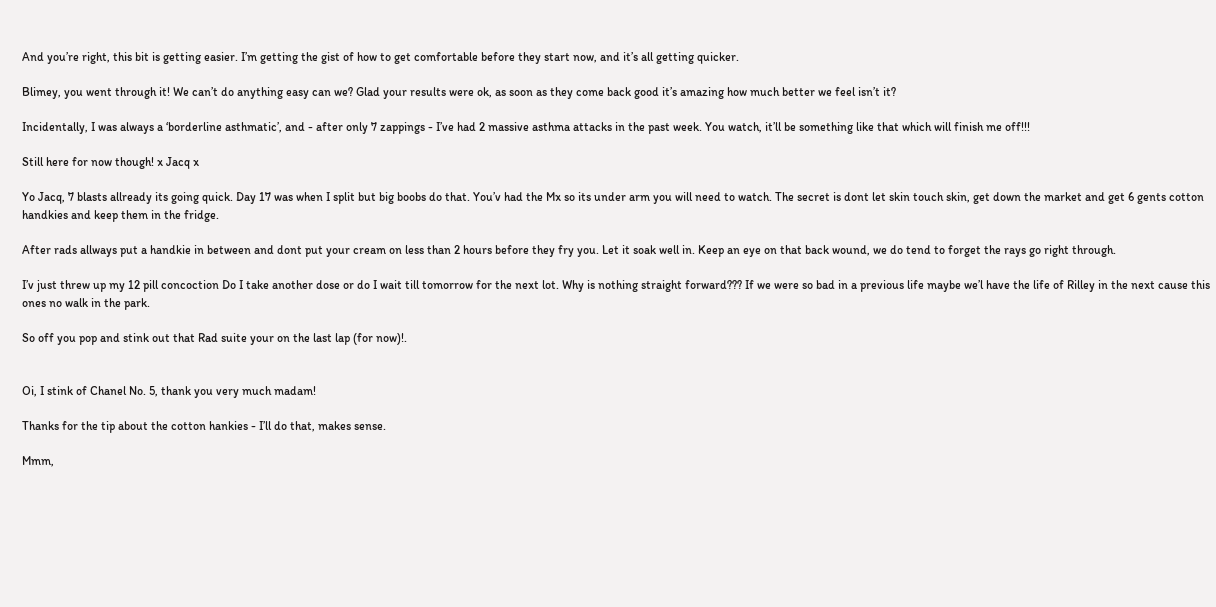And you’re right, this bit is getting easier. I’m getting the gist of how to get comfortable before they start now, and it’s all getting quicker.

Blimey, you went through it! We can’t do anything easy can we? Glad your results were ok, as soon as they come back good it’s amazing how much better we feel isn’t it?

Incidentally, I was always a ‘borderline asthmatic’, and - after only 7 zappings - I’ve had 2 massive asthma attacks in the past week. You watch, it’ll be something like that which will finish me off!!!

Still here for now though! x Jacq x

Yo Jacq, 7 blasts allready its going quick. Day 17 was when I split but big boobs do that. You’v had the Mx so its under arm you will need to watch. The secret is dont let skin touch skin, get down the market and get 6 gents cotton handkies and keep them in the fridge.

After rads allways put a handkie in between and dont put your cream on less than 2 hours before they fry you. Let it soak well in. Keep an eye on that back wound, we do tend to forget the rays go right through.

I’v just threw up my 12 pill concoction Do I take another dose or do I wait till tomorrow for the next lot. Why is nothing straight forward??? If we were so bad in a previous life maybe we’l have the life of Rilley in the next cause this ones no walk in the park.

So off you pop and stink out that Rad suite your on the last lap (for now)!.


Oi, I stink of Chanel No. 5, thank you very much madam!

Thanks for the tip about the cotton hankies - I’ll do that, makes sense.

Mmm,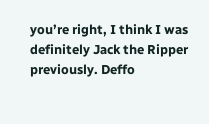you’re right, I think I was definitely Jack the Ripper previously. Deffo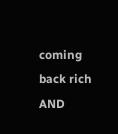coming back rich AND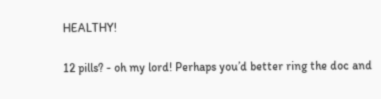HEALTHY!

12 pills? - oh my lord! Perhaps you’d better ring the doc and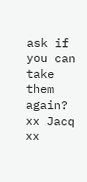ask if you can take them again? xx Jacq xx